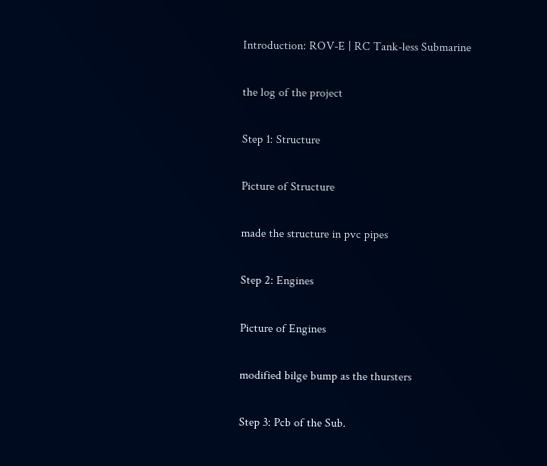Introduction: ROV-E | RC Tank-less Submarine

the log of the project

Step 1: Structure

Picture of Structure

made the structure in pvc pipes

Step 2: Engines

Picture of Engines

modified bilge bump as the thursters

Step 3: Pcb of the Sub.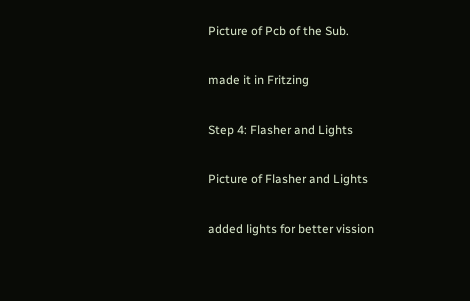Picture of Pcb of the Sub.

made it in Fritzing

Step 4: Flasher and Lights

Picture of Flasher and Lights

added lights for better vission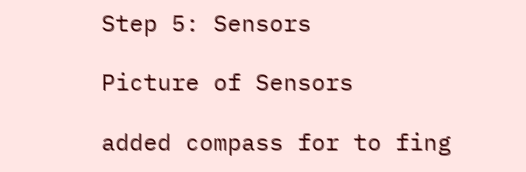Step 5: Sensors

Picture of Sensors

added compass for to fing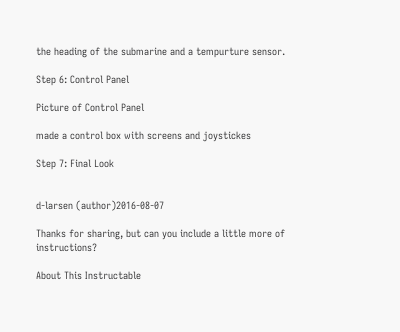the heading of the submarine and a tempurture sensor.

Step 6: Control Panel

Picture of Control Panel

made a control box with screens and joystickes

Step 7: Final Look


d-larsen (author)2016-08-07

Thanks for sharing, but can you include a little more of instructions?

About This Instructable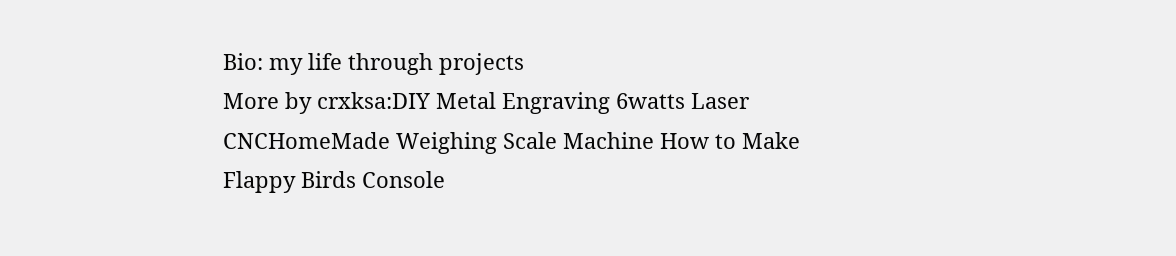Bio: my life through projects
More by crxksa:DIY Metal Engraving 6watts Laser CNCHomeMade Weighing Scale Machine How to Make Flappy Birds Console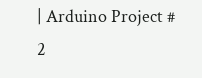| Arduino Project # 2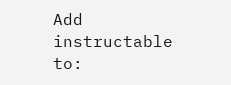Add instructable to: